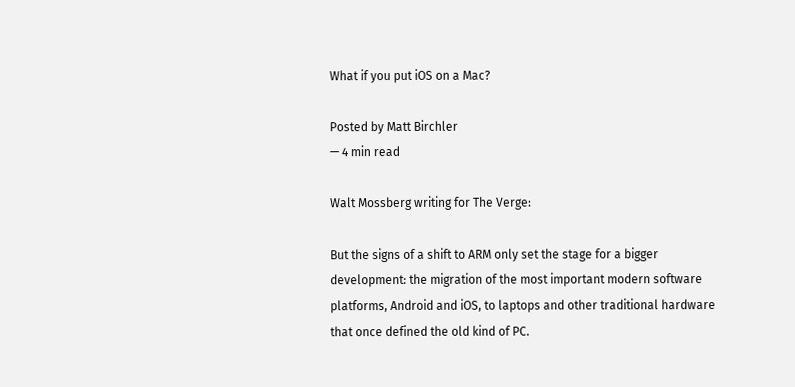What if you put iOS on a Mac?

Posted by Matt Birchler
— 4 min read

Walt Mossberg writing for The Verge:

But the signs of a shift to ARM only set the stage for a bigger development: the migration of the most important modern software platforms, Android and iOS, to laptops and other traditional hardware that once defined the old kind of PC.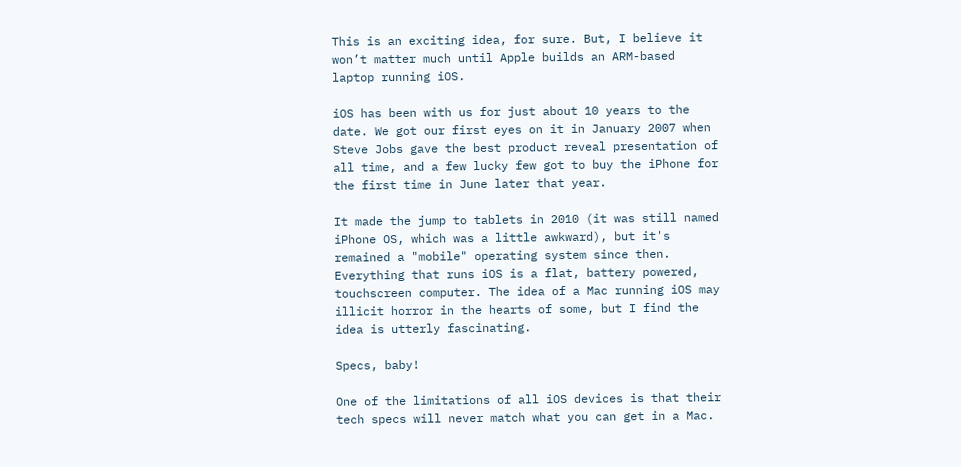This is an exciting idea, for sure. But, I believe it won’t matter much until Apple builds an ARM-based laptop running iOS.

iOS has been with us for just about 10 years to the date. We got our first eyes on it in January 2007 when Steve Jobs gave the best product reveal presentation of all time, and a few lucky few got to buy the iPhone for the first time in June later that year.

It made the jump to tablets in 2010 (it was still named iPhone OS, which was a little awkward), but it's remained a "mobile" operating system since then. Everything that runs iOS is a flat, battery powered, touchscreen computer. The idea of a Mac running iOS may illicit horror in the hearts of some, but I find the idea is utterly fascinating.

Specs, baby!

One of the limitations of all iOS devices is that their tech specs will never match what you can get in a Mac.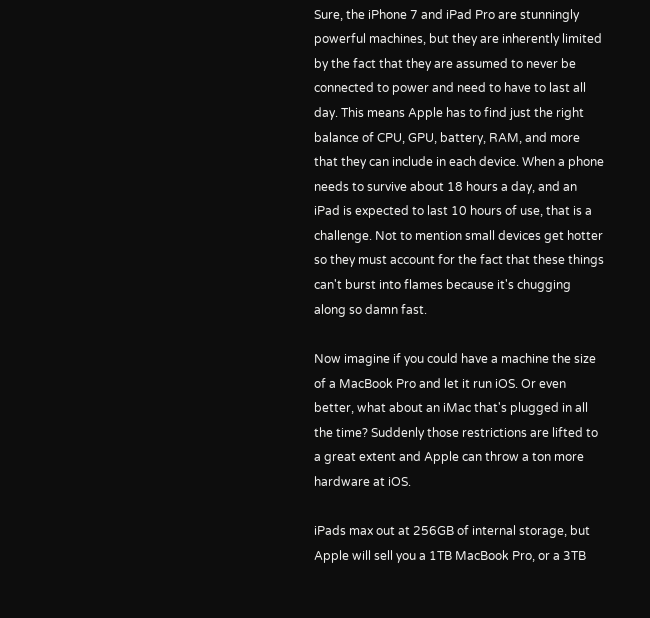Sure, the iPhone 7 and iPad Pro are stunningly powerful machines, but they are inherently limited by the fact that they are assumed to never be connected to power and need to have to last all day. This means Apple has to find just the right balance of CPU, GPU, battery, RAM, and more that they can include in each device. When a phone needs to survive about 18 hours a day, and an iPad is expected to last 10 hours of use, that is a challenge. Not to mention small devices get hotter so they must account for the fact that these things can't burst into flames because it's chugging along so damn fast.

Now imagine if you could have a machine the size of a MacBook Pro and let it run iOS. Or even better, what about an iMac that's plugged in all the time? Suddenly those restrictions are lifted to a great extent and Apple can throw a ton more hardware at iOS.

iPads max out at 256GB of internal storage, but Apple will sell you a 1TB MacBook Pro, or a 3TB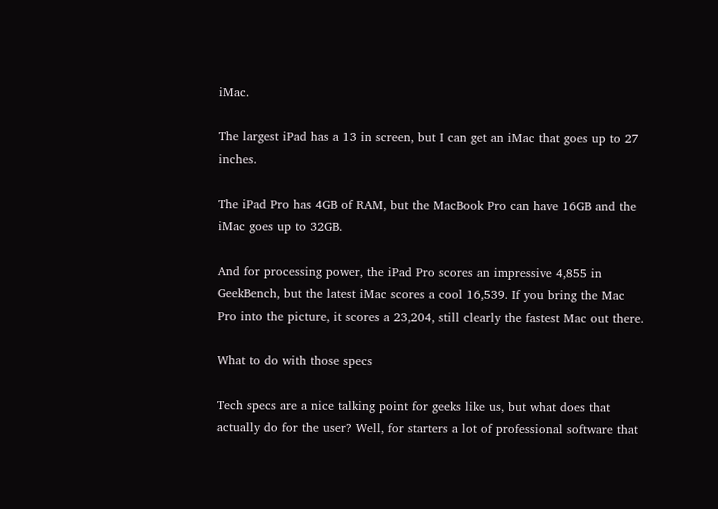iMac.

The largest iPad has a 13 in screen, but I can get an iMac that goes up to 27 inches.

The iPad Pro has 4GB of RAM, but the MacBook Pro can have 16GB and the iMac goes up to 32GB.

And for processing power, the iPad Pro scores an impressive 4,855 in GeekBench, but the latest iMac scores a cool 16,539. If you bring the Mac Pro into the picture, it scores a 23,204, still clearly the fastest Mac out there.

What to do with those specs

Tech specs are a nice talking point for geeks like us, but what does that actually do for the user? Well, for starters a lot of professional software that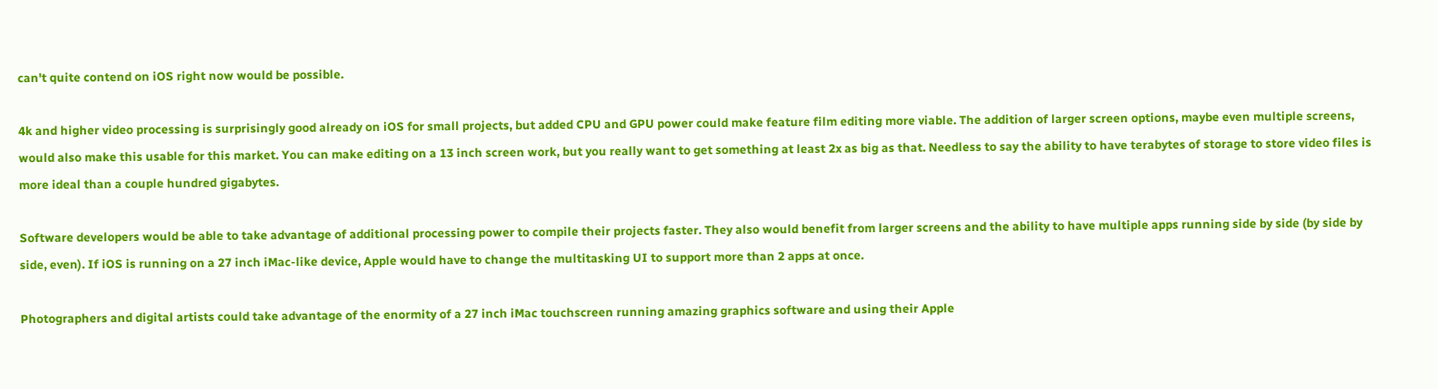can't quite contend on iOS right now would be possible.

4k and higher video processing is surprisingly good already on iOS for small projects, but added CPU and GPU power could make feature film editing more viable. The addition of larger screen options, maybe even multiple screens, would also make this usable for this market. You can make editing on a 13 inch screen work, but you really want to get something at least 2x as big as that. Needless to say the ability to have terabytes of storage to store video files is more ideal than a couple hundred gigabytes.

Software developers would be able to take advantage of additional processing power to compile their projects faster. They also would benefit from larger screens and the ability to have multiple apps running side by side (by side by side, even). If iOS is running on a 27 inch iMac-like device, Apple would have to change the multitasking UI to support more than 2 apps at once.

Photographers and digital artists could take advantage of the enormity of a 27 inch iMac touchscreen running amazing graphics software and using their Apple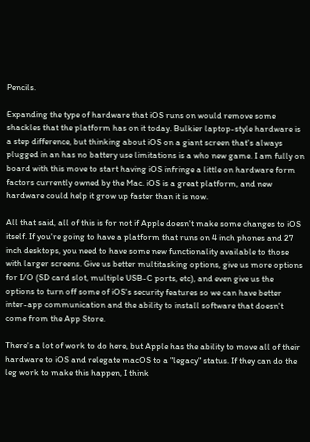Pencils.

Expanding the type of hardware that iOS runs on would remove some shackles that the platform has on it today. Bulkier laptop-style hardware is a step difference, but thinking about iOS on a giant screen that's always plugged in an has no battery use limitations is a who new game. I am fully on board with this move to start having iOS infringe a little on hardware form factors currently owned by the Mac. iOS is a great platform, and new hardware could help it grow up faster than it is now.

All that said, all of this is for not if Apple doesn't make some changes to iOS itself. If you're going to have a platform that runs on 4 inch phones and 27 inch desktops, you need to have some new functionality available to those with larger screens. Give us better multitasking options, give us more options for I/O (SD card slot, multiple USB-C ports, etc), and even give us the options to turn off some of iOS's security features so we can have better inter-app communication and the ability to install software that doesn't come from the App Store.

There's a lot of work to do here, but Apple has the ability to move all of their hardware to iOS and relegate macOS to a "legacy" status. If they can do the leg work to make this happen, I think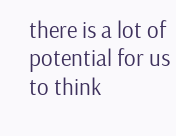there is a lot of potential for us to think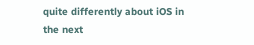quite differently about iOS in the next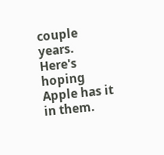couple years. Here's hoping Apple has it in them.